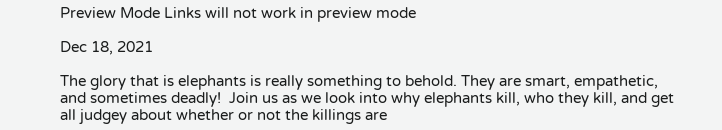Preview Mode Links will not work in preview mode

Dec 18, 2021

The glory that is elephants is really something to behold. They are smart, empathetic, and sometimes deadly!  Join us as we look into why elephants kill, who they kill, and get all judgey about whether or not the killings are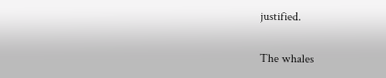justified.

The whales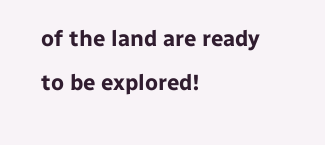of the land are ready to be explored!